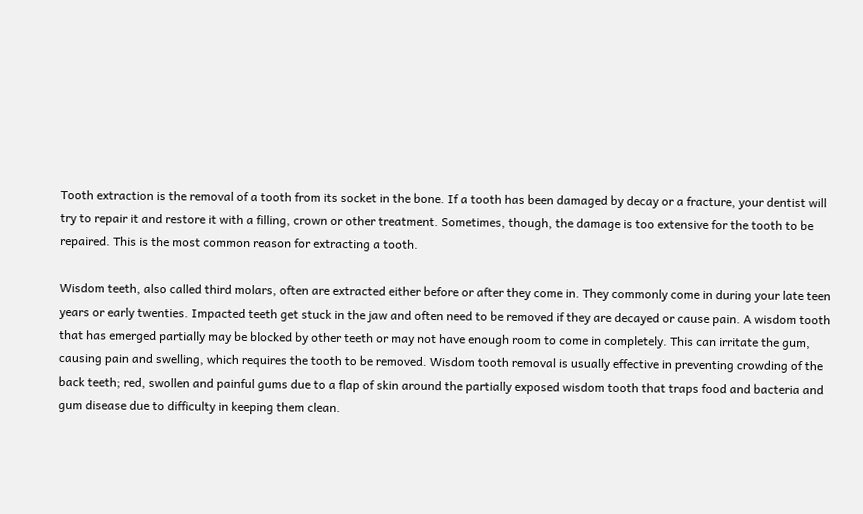Tooth extraction is the removal of a tooth from its socket in the bone. If a tooth has been damaged by decay or a fracture, your dentist will try to repair it and restore it with a filling, crown or other treatment. Sometimes, though, the damage is too extensive for the tooth to be repaired. This is the most common reason for extracting a tooth.

Wisdom teeth, also called third molars, often are extracted either before or after they come in. They commonly come in during your late teen years or early twenties. Impacted teeth get stuck in the jaw and often need to be removed if they are decayed or cause pain. A wisdom tooth that has emerged partially may be blocked by other teeth or may not have enough room to come in completely. This can irritate the gum, causing pain and swelling, which requires the tooth to be removed. Wisdom tooth removal is usually effective in preventing crowding of the back teeth; red, swollen and painful gums due to a flap of skin around the partially exposed wisdom tooth that traps food and bacteria and gum disease due to difficulty in keeping them clean.